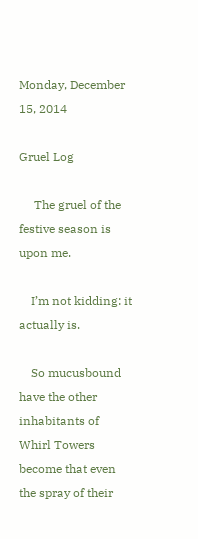Monday, December 15, 2014

Gruel Log

     The gruel of the festive season is upon me.

    I’m not kidding: it actually is.

    So mucusbound have the other inhabitants of Whirl Towers become that even the spray of their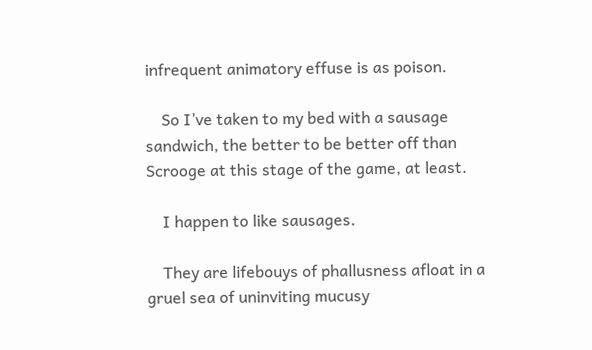infrequent animatory effuse is as poison.

    So I’ve taken to my bed with a sausage sandwich, the better to be better off than Scrooge at this stage of the game, at least.

    I happen to like sausages.

    They are lifebouys of phallusness afloat in a gruel sea of uninviting mucusy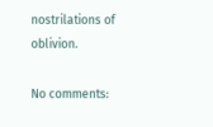nostrilations of oblivion.

No comments: